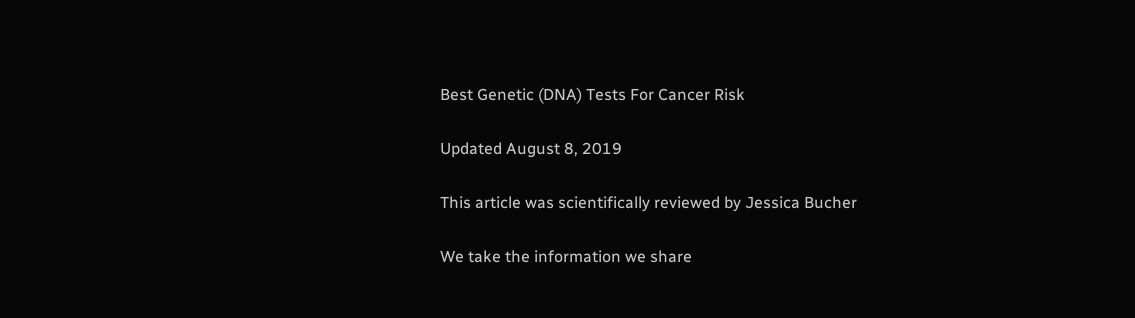Best Genetic (DNA) Tests For Cancer Risk

Updated August 8, 2019

This article was scientifically reviewed by Jessica Bucher

We take the information we share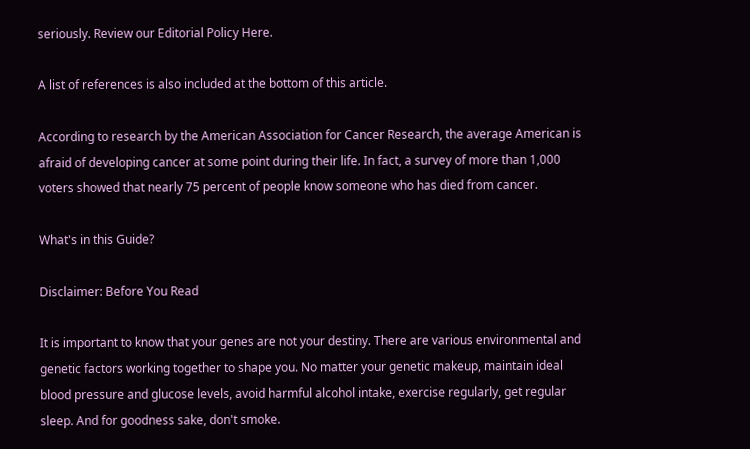seriously. Review our Editorial Policy Here.

A list of references is also included at the bottom of this article.

According to research by the American Association for Cancer Research, the average American is afraid of developing cancer at some point during their life. In fact, a survey of more than 1,000 voters showed that nearly 75 percent of people know someone who has died from cancer.

What's in this Guide?

Disclaimer: Before You Read

It is important to know that your genes are not your destiny. There are various environmental and genetic factors working together to shape you. No matter your genetic makeup, maintain ideal blood pressure and glucose levels, avoid harmful alcohol intake, exercise regularly, get regular sleep. And for goodness sake, don't smoke.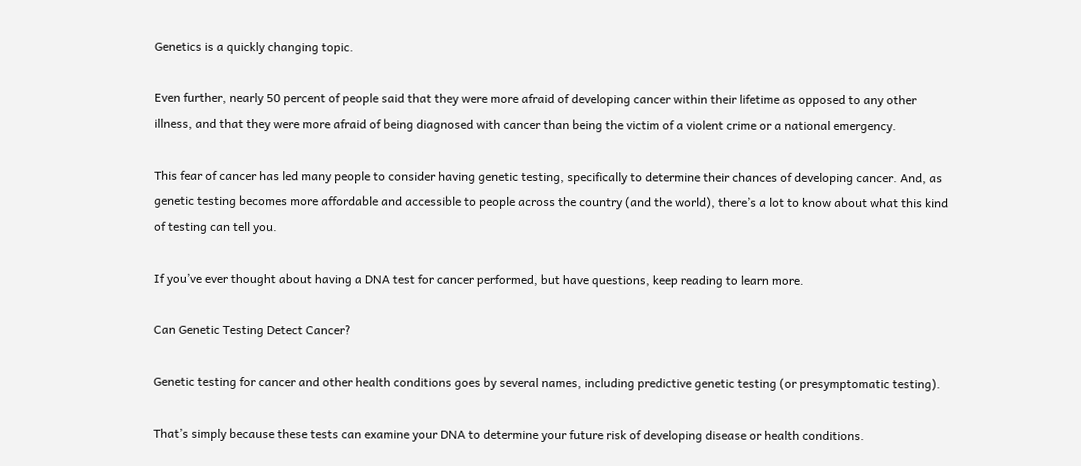Genetics is a quickly changing topic.

Even further, nearly 50 percent of people said that they were more afraid of developing cancer within their lifetime as opposed to any other illness, and that they were more afraid of being diagnosed with cancer than being the victim of a violent crime or a national emergency.

This fear of cancer has led many people to consider having genetic testing, specifically to determine their chances of developing cancer. And, as genetic testing becomes more affordable and accessible to people across the country (and the world), there’s a lot to know about what this kind of testing can tell you.

If you’ve ever thought about having a DNA test for cancer performed, but have questions, keep reading to learn more.

Can Genetic Testing Detect Cancer?

Genetic testing for cancer and other health conditions goes by several names, including predictive genetic testing (or presymptomatic testing).

That’s simply because these tests can examine your DNA to determine your future risk of developing disease or health conditions.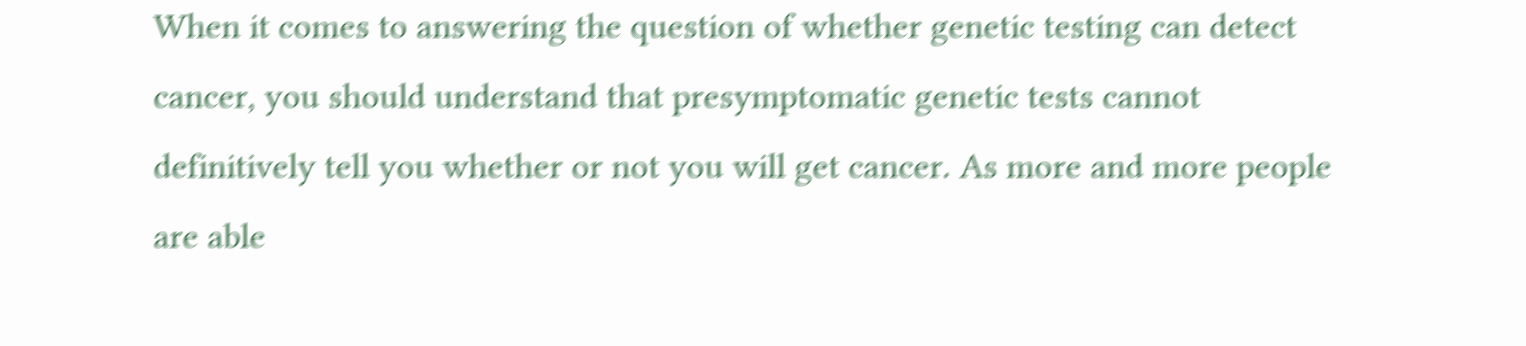When it comes to answering the question of whether genetic testing can detect cancer, you should understand that presymptomatic genetic tests cannot definitively tell you whether or not you will get cancer. As more and more people are able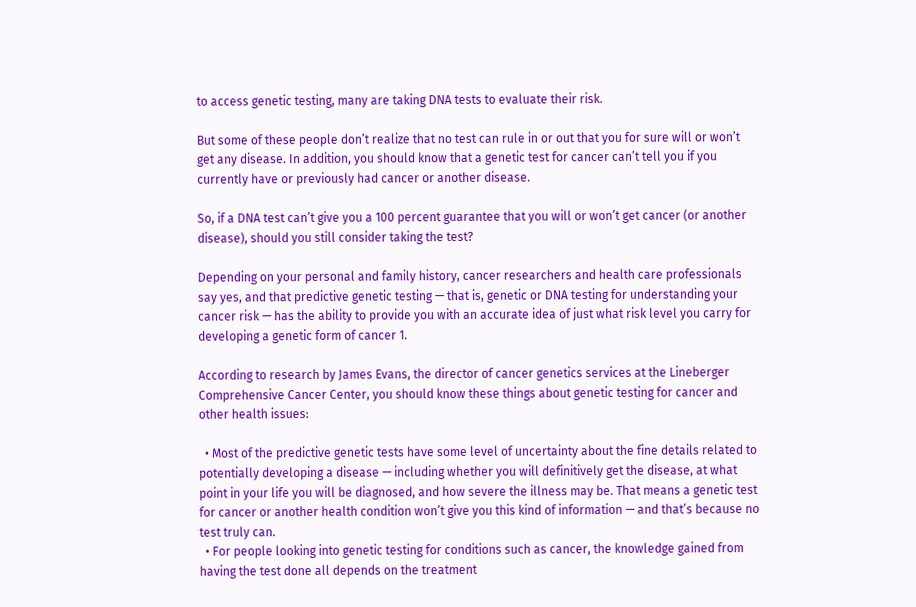to access genetic testing, many are taking DNA tests to evaluate their risk.

But some of these people don’t realize that no test can rule in or out that you for sure will or won’t get any disease. In addition, you should know that a genetic test for cancer can’t tell you if you currently have or previously had cancer or another disease.

So, if a DNA test can’t give you a 100 percent guarantee that you will or won’t get cancer (or another disease), should you still consider taking the test?

Depending on your personal and family history, cancer researchers and health care professionals say yes, and that predictive genetic testing — that is, genetic or DNA testing for understanding your cancer risk — has the ability to provide you with an accurate idea of just what risk level you carry for developing a genetic form of cancer 1.

According to research by James Evans, the director of cancer genetics services at the Lineberger Comprehensive Cancer Center, you should know these things about genetic testing for cancer and other health issues:

  • Most of the predictive genetic tests have some level of uncertainty about the fine details related to potentially developing a disease — including whether you will definitively get the disease, at what point in your life you will be diagnosed, and how severe the illness may be. That means a genetic test for cancer or another health condition won’t give you this kind of information — and that’s because no test truly can.
  • For people looking into genetic testing for conditions such as cancer, the knowledge gained from having the test done all depends on the treatment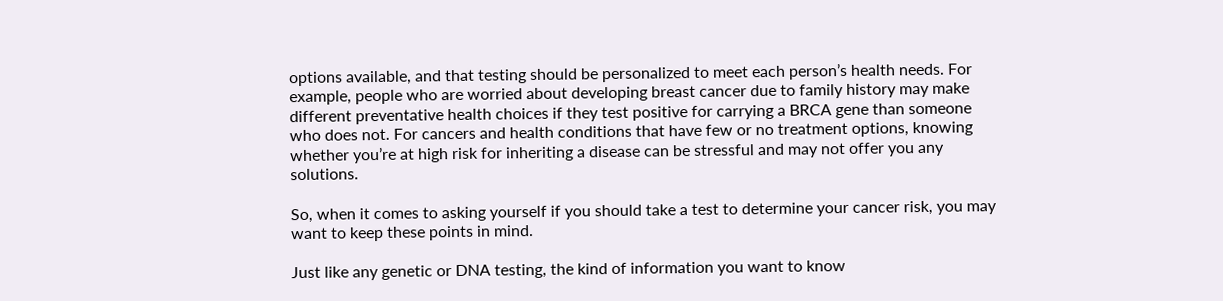options available, and that testing should be personalized to meet each person’s health needs. For example, people who are worried about developing breast cancer due to family history may make different preventative health choices if they test positive for carrying a BRCA gene than someone who does not. For cancers and health conditions that have few or no treatment options, knowing whether you’re at high risk for inheriting a disease can be stressful and may not offer you any solutions.

So, when it comes to asking yourself if you should take a test to determine your cancer risk, you may want to keep these points in mind.

Just like any genetic or DNA testing, the kind of information you want to know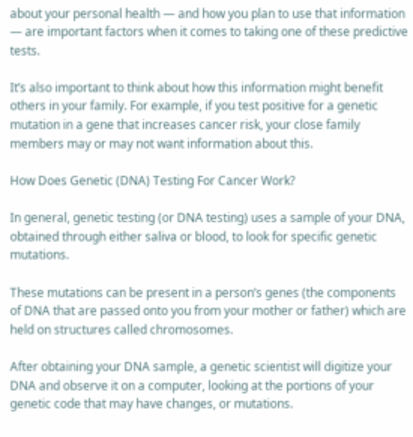about your personal health — and how you plan to use that information — are important factors when it comes to taking one of these predictive tests.

It’s also important to think about how this information might benefit others in your family. For example, if you test positive for a genetic mutation in a gene that increases cancer risk, your close family members may or may not want information about this.

How Does Genetic (DNA) Testing For Cancer Work?

In general, genetic testing (or DNA testing) uses a sample of your DNA, obtained through either saliva or blood, to look for specific genetic mutations.

These mutations can be present in a person’s genes (the components of DNA that are passed onto you from your mother or father) which are held on structures called chromosomes.

After obtaining your DNA sample, a genetic scientist will digitize your DNA and observe it on a computer, looking at the portions of your genetic code that may have changes, or mutations.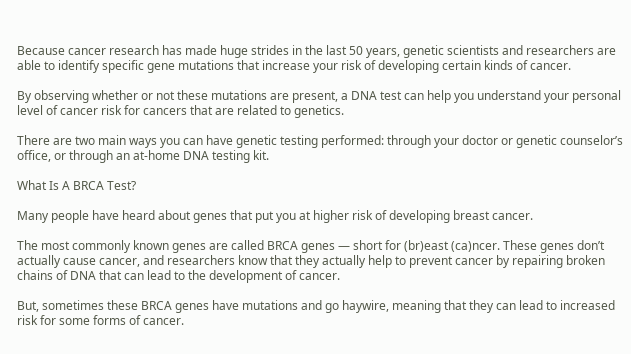Because cancer research has made huge strides in the last 50 years, genetic scientists and researchers are able to identify specific gene mutations that increase your risk of developing certain kinds of cancer.

By observing whether or not these mutations are present, a DNA test can help you understand your personal level of cancer risk for cancers that are related to genetics.

There are two main ways you can have genetic testing performed: through your doctor or genetic counselor’s office, or through an at-home DNA testing kit.

What Is A BRCA Test?

Many people have heard about genes that put you at higher risk of developing breast cancer.

The most commonly known genes are called BRCA genes — short for (br)east (ca)ncer. These genes don’t actually cause cancer, and researchers know that they actually help to prevent cancer by repairing broken chains of DNA that can lead to the development of cancer.

But, sometimes these BRCA genes have mutations and go haywire, meaning that they can lead to increased risk for some forms of cancer.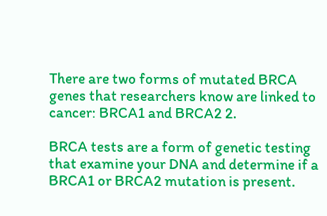There are two forms of mutated BRCA genes that researchers know are linked to cancer: BRCA1 and BRCA2 2.

BRCA tests are a form of genetic testing that examine your DNA and determine if a BRCA1 or BRCA2 mutation is present.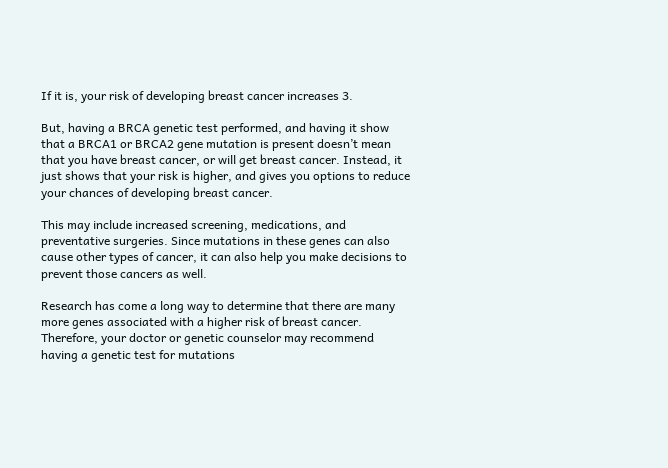If it is, your risk of developing breast cancer increases 3.

But, having a BRCA genetic test performed, and having it show that a BRCA1 or BRCA2 gene mutation is present doesn’t mean that you have breast cancer, or will get breast cancer. Instead, it just shows that your risk is higher, and gives you options to reduce your chances of developing breast cancer.

This may include increased screening, medications, and preventative surgeries. Since mutations in these genes can also cause other types of cancer, it can also help you make decisions to prevent those cancers as well.

Research has come a long way to determine that there are many more genes associated with a higher risk of breast cancer. Therefore, your doctor or genetic counselor may recommend having a genetic test for mutations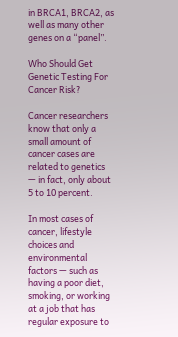in BRCA1, BRCA2, as well as many other genes on a “panel”.

Who Should Get Genetic Testing For Cancer Risk?

Cancer researchers know that only a small amount of cancer cases are related to genetics — in fact, only about 5 to 10 percent.

In most cases of cancer, lifestyle choices and environmental factors — such as having a poor diet, smoking, or working at a job that has regular exposure to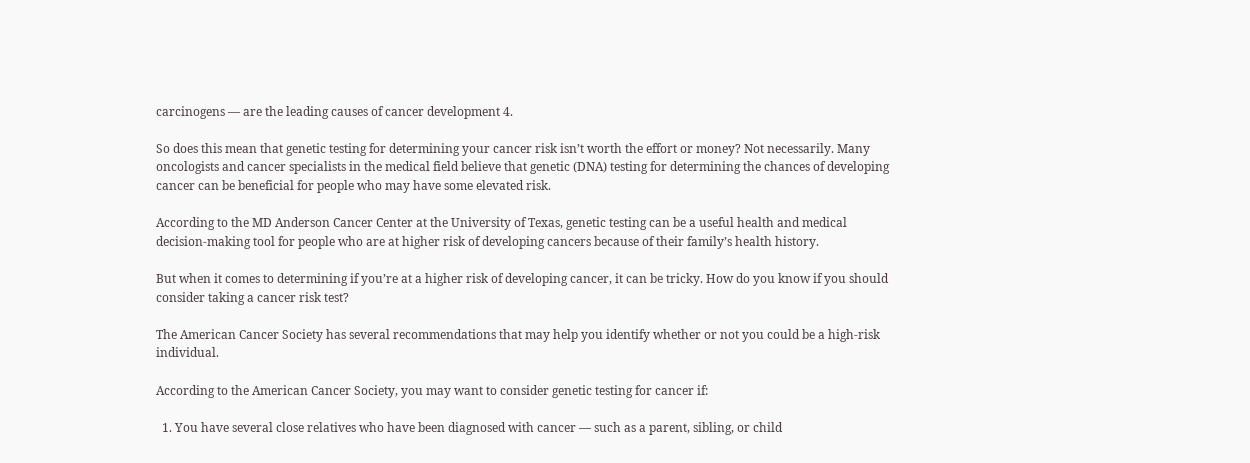carcinogens — are the leading causes of cancer development 4.

So does this mean that genetic testing for determining your cancer risk isn’t worth the effort or money? Not necessarily. Many oncologists and cancer specialists in the medical field believe that genetic (DNA) testing for determining the chances of developing cancer can be beneficial for people who may have some elevated risk.

According to the MD Anderson Cancer Center at the University of Texas, genetic testing can be a useful health and medical decision-making tool for people who are at higher risk of developing cancers because of their family’s health history.

But when it comes to determining if you’re at a higher risk of developing cancer, it can be tricky. How do you know if you should consider taking a cancer risk test?

The American Cancer Society has several recommendations that may help you identify whether or not you could be a high-risk individual.

According to the American Cancer Society, you may want to consider genetic testing for cancer if:

  1. You have several close relatives who have been diagnosed with cancer — such as a parent, sibling, or child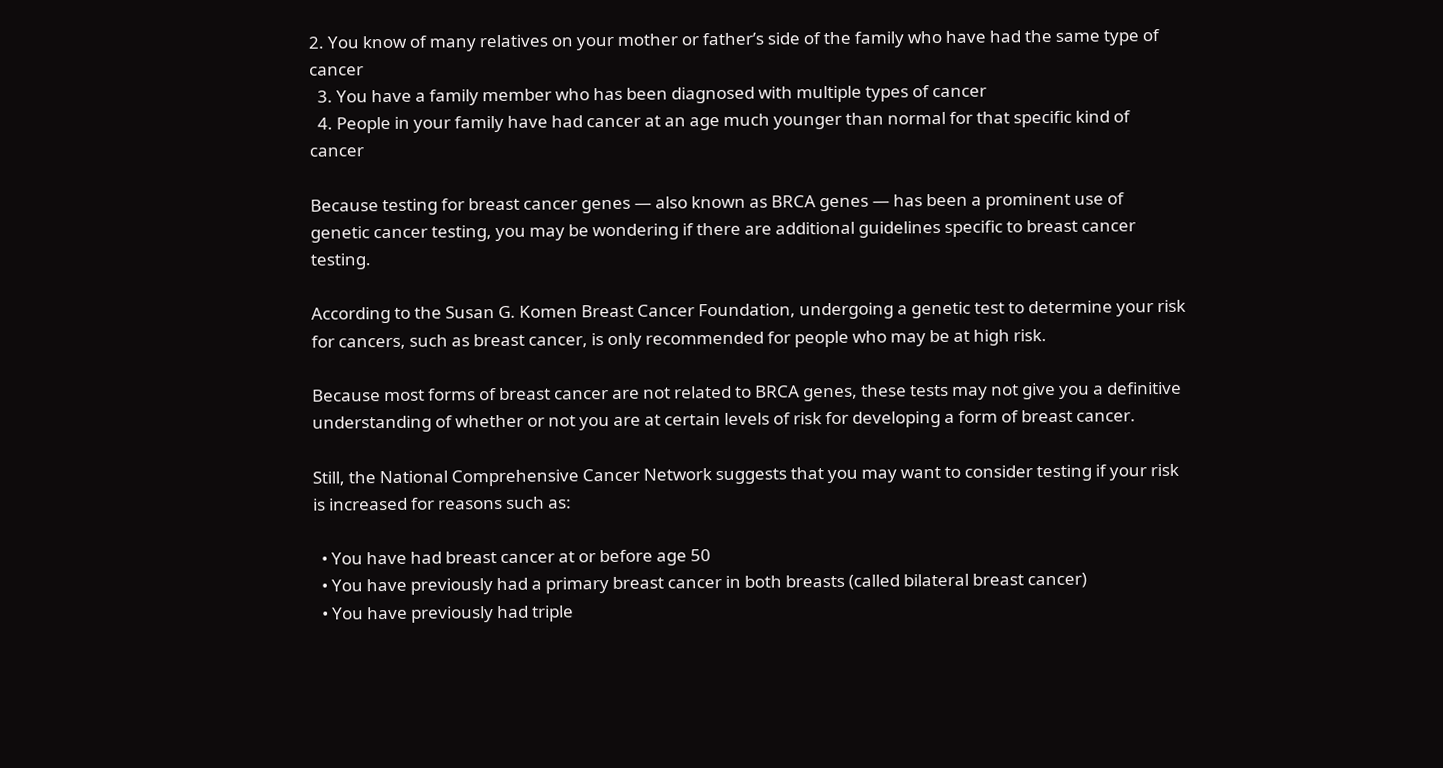2. You know of many relatives on your mother or father’s side of the family who have had the same type of cancer
  3. You have a family member who has been diagnosed with multiple types of cancer
  4. People in your family have had cancer at an age much younger than normal for that specific kind of cancer

Because testing for breast cancer genes — also known as BRCA genes — has been a prominent use of genetic cancer testing, you may be wondering if there are additional guidelines specific to breast cancer testing.

According to the Susan G. Komen Breast Cancer Foundation, undergoing a genetic test to determine your risk for cancers, such as breast cancer, is only recommended for people who may be at high risk.

Because most forms of breast cancer are not related to BRCA genes, these tests may not give you a definitive understanding of whether or not you are at certain levels of risk for developing a form of breast cancer.

Still, the National Comprehensive Cancer Network suggests that you may want to consider testing if your risk is increased for reasons such as:

  • You have had breast cancer at or before age 50
  • You have previously had a primary breast cancer in both breasts (called bilateral breast cancer)
  • You have previously had triple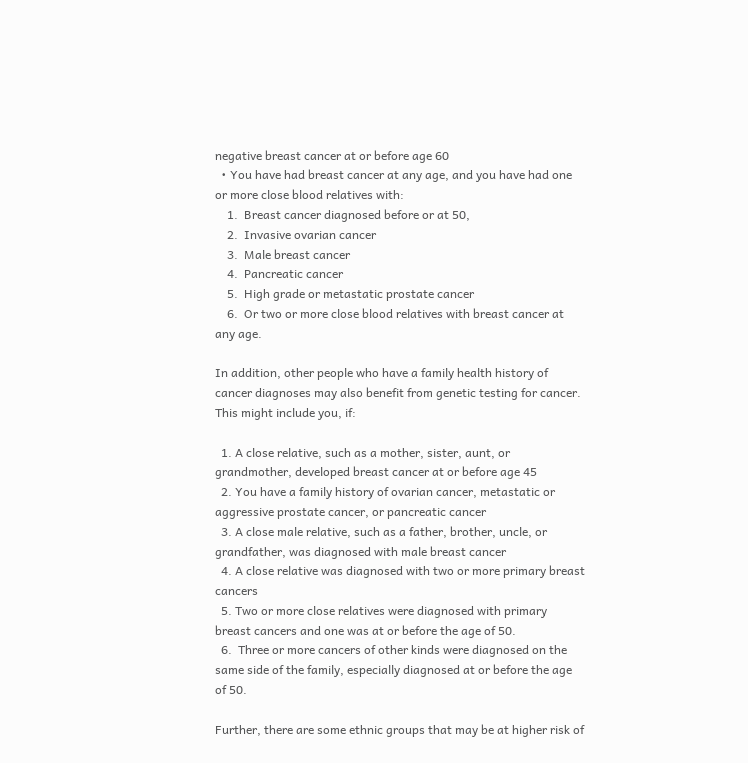negative breast cancer at or before age 60
  • You have had breast cancer at any age, and you have had one or more close blood relatives with:
    1.  Breast cancer diagnosed before or at 50,
    2.  Invasive ovarian cancer
    3.  Male breast cancer
    4.  Pancreatic cancer
    5.  High grade or metastatic prostate cancer
    6.  Or two or more close blood relatives with breast cancer at any age.

In addition, other people who have a family health history of cancer diagnoses may also benefit from genetic testing for cancer. This might include you, if:

  1. A close relative, such as a mother, sister, aunt, or grandmother, developed breast cancer at or before age 45
  2. You have a family history of ovarian cancer, metastatic or aggressive prostate cancer, or pancreatic cancer
  3. A close male relative, such as a father, brother, uncle, or grandfather, was diagnosed with male breast cancer
  4. A close relative was diagnosed with two or more primary breast cancers
  5. Two or more close relatives were diagnosed with primary breast cancers and one was at or before the age of 50.
  6.  Three or more cancers of other kinds were diagnosed on the same side of the family, especially diagnosed at or before the age of 50.

Further, there are some ethnic groups that may be at higher risk of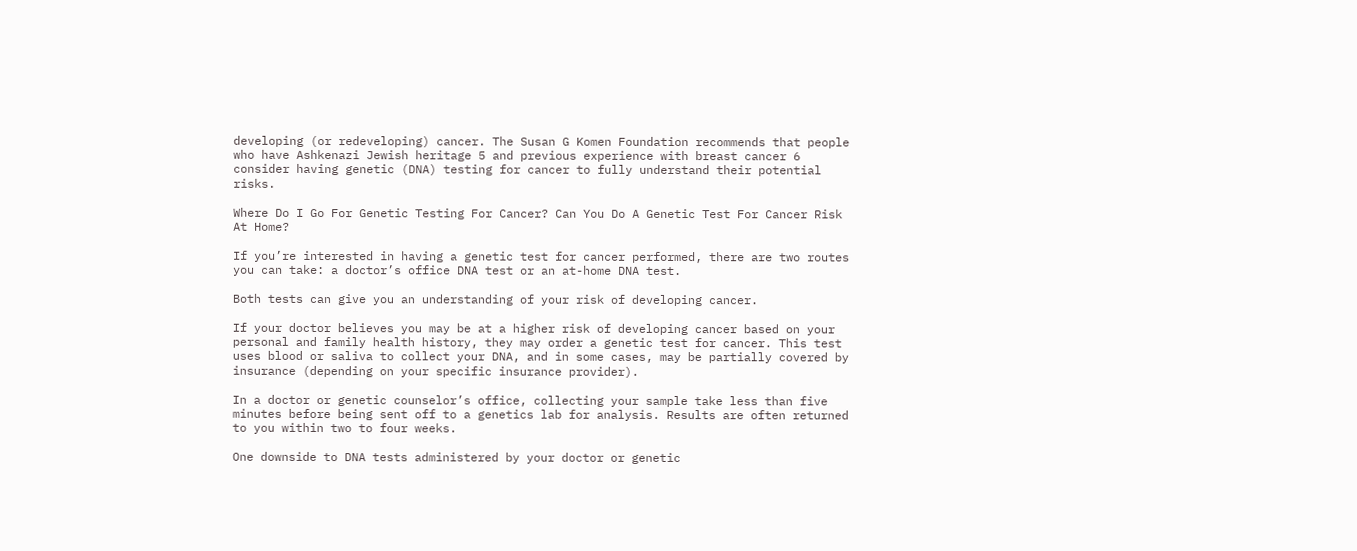developing (or redeveloping) cancer. The Susan G Komen Foundation recommends that people who have Ashkenazi Jewish heritage 5 and previous experience with breast cancer 6 consider having genetic (DNA) testing for cancer to fully understand their potential risks.

Where Do I Go For Genetic Testing For Cancer? Can You Do A Genetic Test For Cancer Risk At Home?

If you’re interested in having a genetic test for cancer performed, there are two routes you can take: a doctor’s office DNA test or an at-home DNA test.

Both tests can give you an understanding of your risk of developing cancer.

If your doctor believes you may be at a higher risk of developing cancer based on your personal and family health history, they may order a genetic test for cancer. This test uses blood or saliva to collect your DNA, and in some cases, may be partially covered by insurance (depending on your specific insurance provider).

In a doctor or genetic counselor’s office, collecting your sample take less than five minutes before being sent off to a genetics lab for analysis. Results are often returned to you within two to four weeks.

One downside to DNA tests administered by your doctor or genetic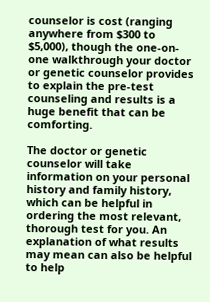counselor is cost (ranging anywhere from $300 to $5,000), though the one-on-one walkthrough your doctor or genetic counselor provides to explain the pre-test counseling and results is a huge benefit that can be comforting.

The doctor or genetic counselor will take information on your personal history and family history, which can be helpful in ordering the most relevant, thorough test for you. An explanation of what results may mean can also be helpful to help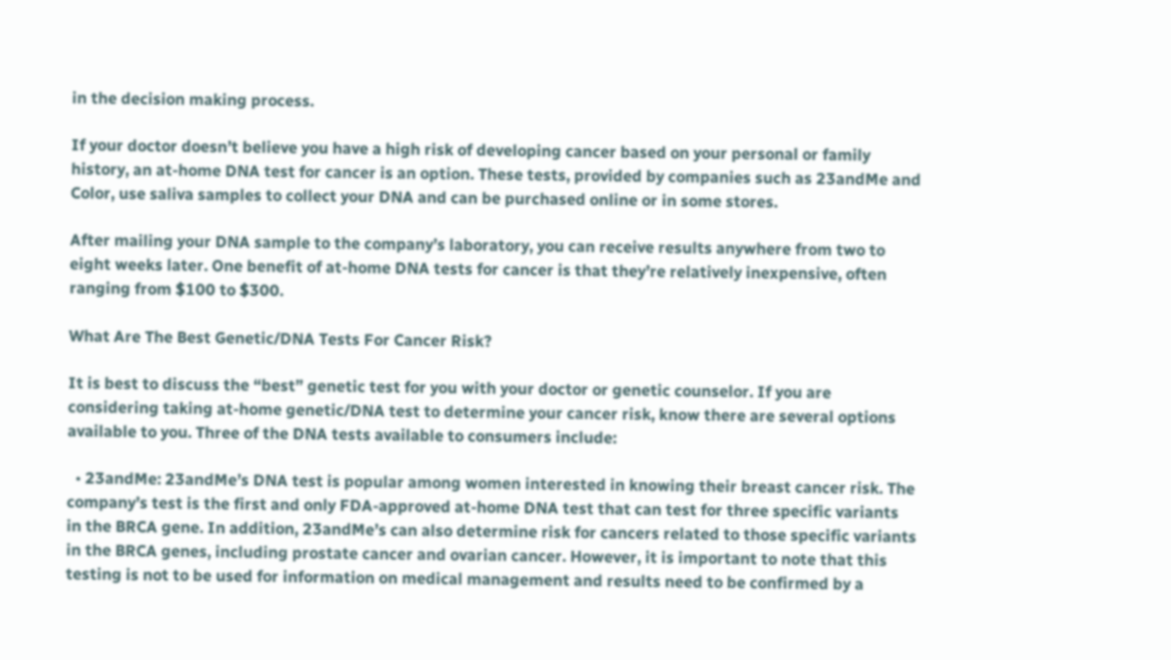in the decision making process.

If your doctor doesn’t believe you have a high risk of developing cancer based on your personal or family history, an at-home DNA test for cancer is an option. These tests, provided by companies such as 23andMe and Color, use saliva samples to collect your DNA and can be purchased online or in some stores.

After mailing your DNA sample to the company’s laboratory, you can receive results anywhere from two to eight weeks later. One benefit of at-home DNA tests for cancer is that they’re relatively inexpensive, often ranging from $100 to $300.

What Are The Best Genetic/DNA Tests For Cancer Risk?

It is best to discuss the “best” genetic test for you with your doctor or genetic counselor. If you are considering taking at-home genetic/DNA test to determine your cancer risk, know there are several options available to you. Three of the DNA tests available to consumers include:

  • 23andMe: 23andMe’s DNA test is popular among women interested in knowing their breast cancer risk. The company’s test is the first and only FDA-approved at-home DNA test that can test for three specific variants in the BRCA gene. In addition, 23andMe’s can also determine risk for cancers related to those specific variants in the BRCA genes, including prostate cancer and ovarian cancer. However, it is important to note that this testing is not to be used for information on medical management and results need to be confirmed by a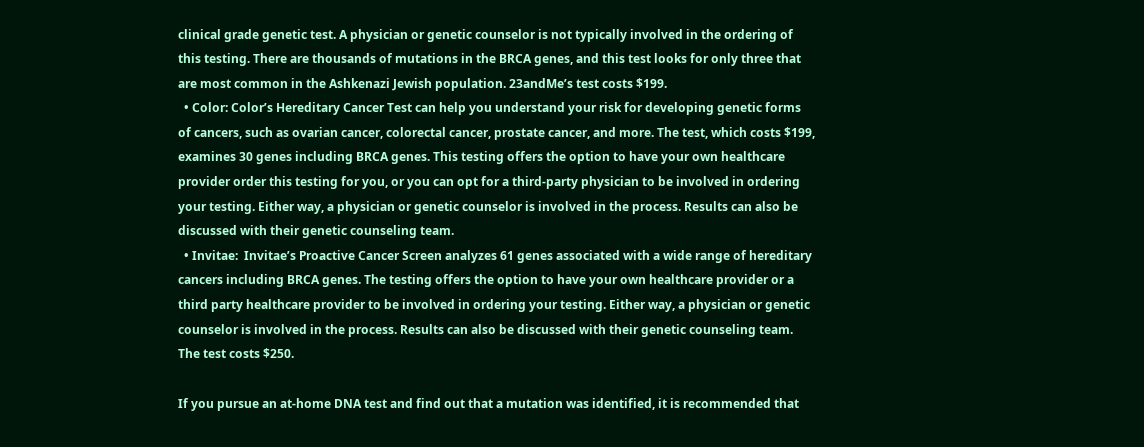clinical grade genetic test. A physician or genetic counselor is not typically involved in the ordering of this testing. There are thousands of mutations in the BRCA genes, and this test looks for only three that are most common in the Ashkenazi Jewish population. 23andMe’s test costs $199.
  • Color: Color’s Hereditary Cancer Test can help you understand your risk for developing genetic forms of cancers, such as ovarian cancer, colorectal cancer, prostate cancer, and more. The test, which costs $199, examines 30 genes including BRCA genes. This testing offers the option to have your own healthcare provider order this testing for you, or you can opt for a third-party physician to be involved in ordering your testing. Either way, a physician or genetic counselor is involved in the process. Results can also be discussed with their genetic counseling team.
  • Invitae:  Invitae’s Proactive Cancer Screen analyzes 61 genes associated with a wide range of hereditary cancers including BRCA genes. The testing offers the option to have your own healthcare provider or a third party healthcare provider to be involved in ordering your testing. Either way, a physician or genetic counselor is involved in the process. Results can also be discussed with their genetic counseling team. The test costs $250.

If you pursue an at-home DNA test and find out that a mutation was identified, it is recommended that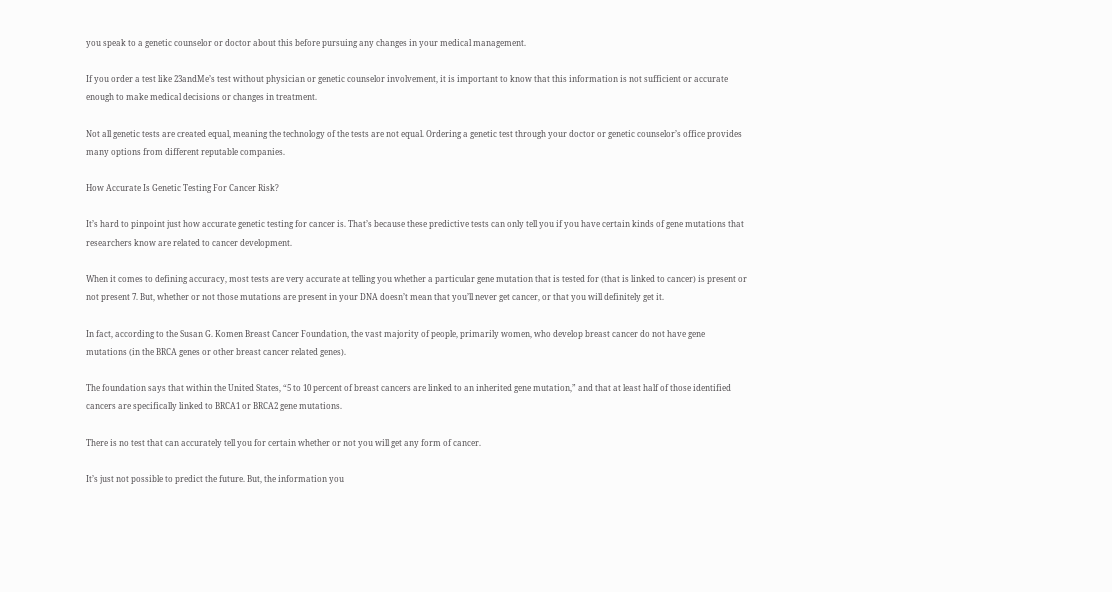you speak to a genetic counselor or doctor about this before pursuing any changes in your medical management.

If you order a test like 23andMe’s test without physician or genetic counselor involvement, it is important to know that this information is not sufficient or accurate enough to make medical decisions or changes in treatment.

Not all genetic tests are created equal, meaning the technology of the tests are not equal. Ordering a genetic test through your doctor or genetic counselor’s office provides many options from different reputable companies.

How Accurate Is Genetic Testing For Cancer Risk?

It’s hard to pinpoint just how accurate genetic testing for cancer is. That’s because these predictive tests can only tell you if you have certain kinds of gene mutations that researchers know are related to cancer development.

When it comes to defining accuracy, most tests are very accurate at telling you whether a particular gene mutation that is tested for (that is linked to cancer) is present or not present 7. But, whether or not those mutations are present in your DNA doesn’t mean that you’ll never get cancer, or that you will definitely get it.

In fact, according to the Susan G. Komen Breast Cancer Foundation, the vast majority of people, primarily women, who develop breast cancer do not have gene mutations (in the BRCA genes or other breast cancer related genes).

The foundation says that within the United States, “5 to 10 percent of breast cancers are linked to an inherited gene mutation,” and that at least half of those identified cancers are specifically linked to BRCA1 or BRCA2 gene mutations.

There is no test that can accurately tell you for certain whether or not you will get any form of cancer.

It’s just not possible to predict the future. But, the information you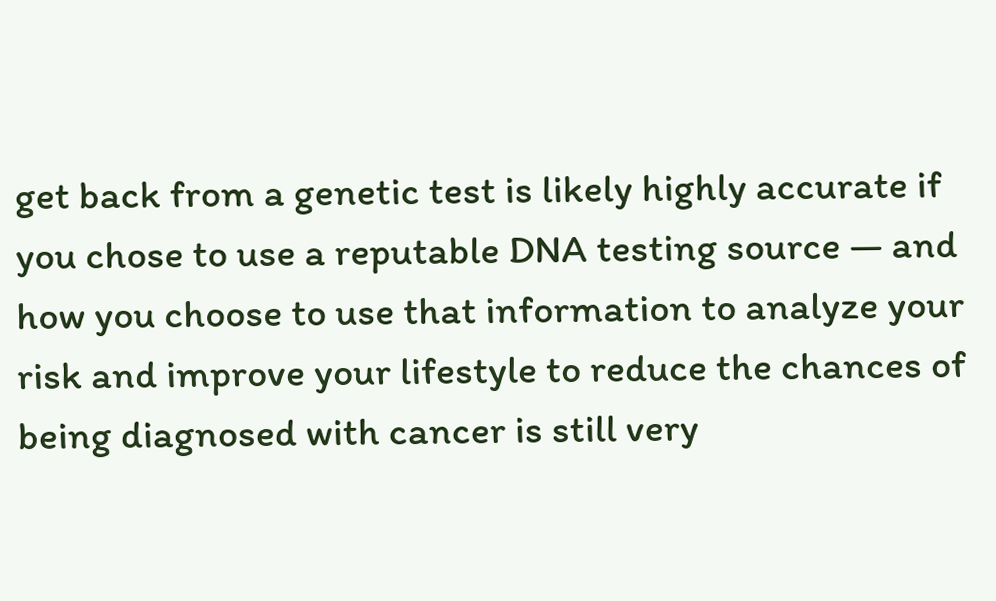get back from a genetic test is likely highly accurate if you chose to use a reputable DNA testing source — and how you choose to use that information to analyze your risk and improve your lifestyle to reduce the chances of being diagnosed with cancer is still very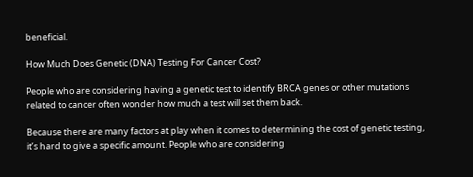beneficial.

How Much Does Genetic (DNA) Testing For Cancer Cost?

People who are considering having a genetic test to identify BRCA genes or other mutations related to cancer often wonder how much a test will set them back.

Because there are many factors at play when it comes to determining the cost of genetic testing, it’s hard to give a specific amount. People who are considering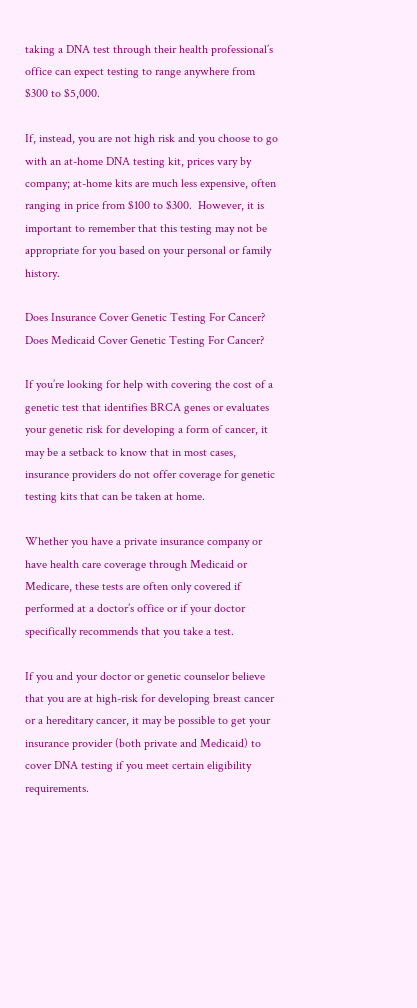taking a DNA test through their health professional’s office can expect testing to range anywhere from $300 to $5,000.

If, instead, you are not high risk and you choose to go with an at-home DNA testing kit, prices vary by company; at-home kits are much less expensive, often ranging in price from $100 to $300.  However, it is important to remember that this testing may not be appropriate for you based on your personal or family history.

Does Insurance Cover Genetic Testing For Cancer? Does Medicaid Cover Genetic Testing For Cancer?

If you’re looking for help with covering the cost of a genetic test that identifies BRCA genes or evaluates your genetic risk for developing a form of cancer, it may be a setback to know that in most cases, insurance providers do not offer coverage for genetic testing kits that can be taken at home.

Whether you have a private insurance company or have health care coverage through Medicaid or Medicare, these tests are often only covered if performed at a doctor’s office or if your doctor specifically recommends that you take a test.

If you and your doctor or genetic counselor believe that you are at high-risk for developing breast cancer or a hereditary cancer, it may be possible to get your insurance provider (both private and Medicaid) to cover DNA testing if you meet certain eligibility requirements.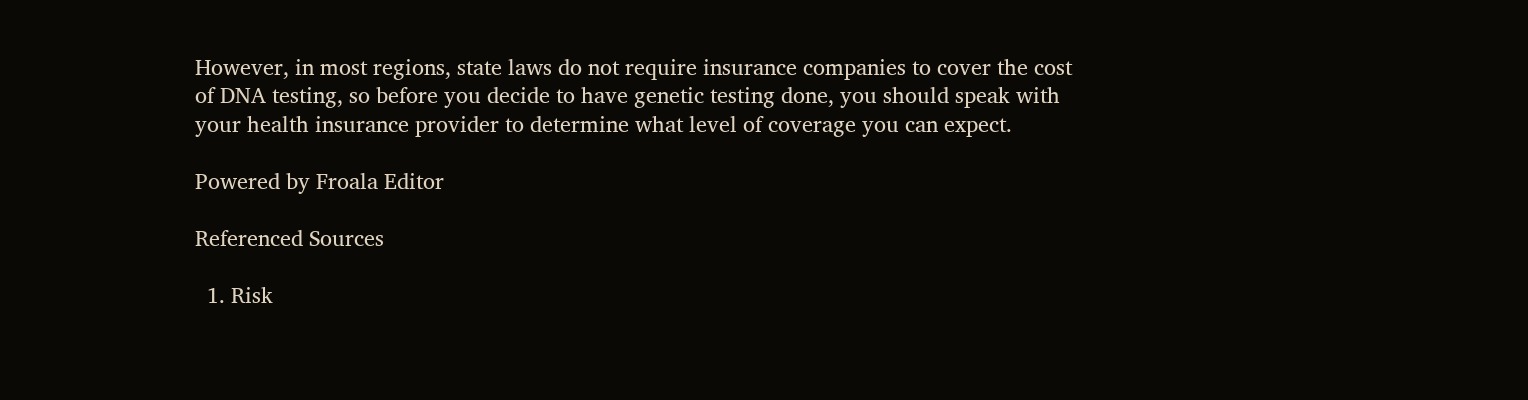However, in most regions, state laws do not require insurance companies to cover the cost of DNA testing, so before you decide to have genetic testing done, you should speak with your health insurance provider to determine what level of coverage you can expect.

Powered by Froala Editor

Referenced Sources

  1. Risk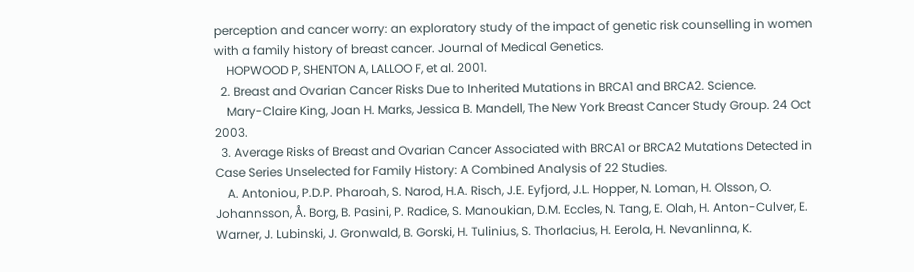perception and cancer worry: an exploratory study of the impact of genetic risk counselling in women with a family history of breast cancer. Journal of Medical Genetics.
    HOPWOOD P, SHENTON A, LALLOO F, et al. 2001.
  2. Breast and Ovarian Cancer Risks Due to Inherited Mutations in BRCA1 and BRCA2. Science.
    Mary-Claire King, Joan H. Marks, Jessica B. Mandell, The New York Breast Cancer Study Group. 24 Oct 2003.
  3. Average Risks of Breast and Ovarian Cancer Associated with BRCA1 or BRCA2 Mutations Detected in Case Series Unselected for Family History: A Combined Analysis of 22 Studies.
    A. Antoniou, P.D.P. Pharoah, S. Narod, H.A. Risch, J.E. Eyfjord, J.L. Hopper, N. Loman, H. Olsson, O. Johannsson, Å. Borg, B. Pasini, P. Radice, S. Manoukian, D.M. Eccles, N. Tang, E. Olah, H. Anton-Culver, E. Warner, J. Lubinski, J. Gronwald, B. Gorski, H. Tulinius, S. Thorlacius, H. Eerola, H. Nevanlinna, K.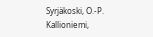Syrjäkoski, O.-P. Kallioniemi,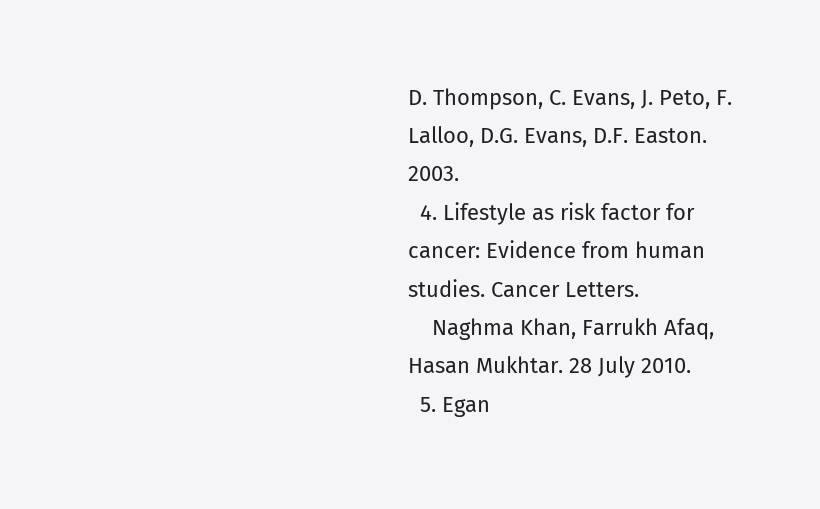D. Thompson, C. Evans, J. Peto, F. Lalloo, D.G. Evans, D.F. Easton. 2003.
  4. Lifestyle as risk factor for cancer: Evidence from human studies. Cancer Letters.
    Naghma Khan, Farrukh Afaq, Hasan Mukhtar. 28 July 2010.
  5. Egan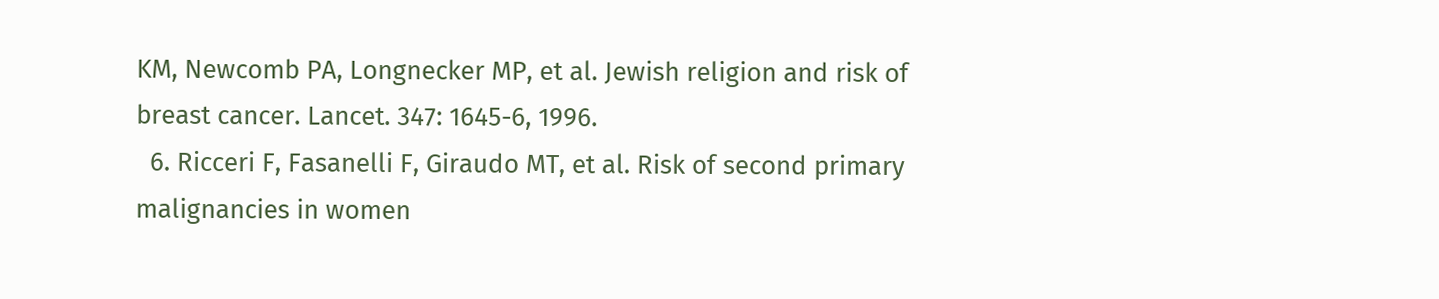KM, Newcomb PA, Longnecker MP, et al. Jewish religion and risk of breast cancer. Lancet. 347: 1645-6, 1996.
  6. Ricceri F, Fasanelli F, Giraudo MT, et al. Risk of second primary malignancies in women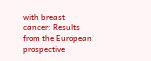with breast cancer: Results from the European prospective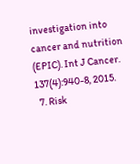investigation into cancer and nutrition (EPIC). Int J Cancer. 137(4):940-8, 2015.
  7. Risk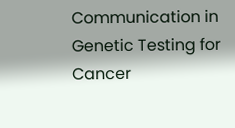Communication in Genetic Testing for Cancer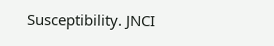Susceptibility. JNCI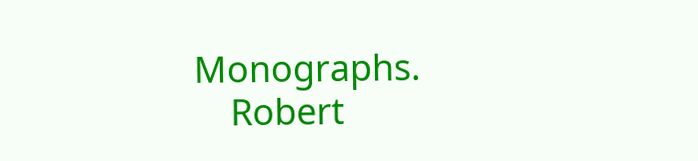Monographs.
    Robert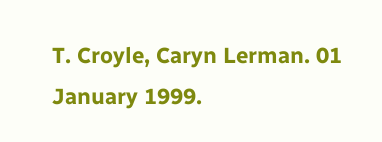T. Croyle, Caryn Lerman. 01 January 1999.